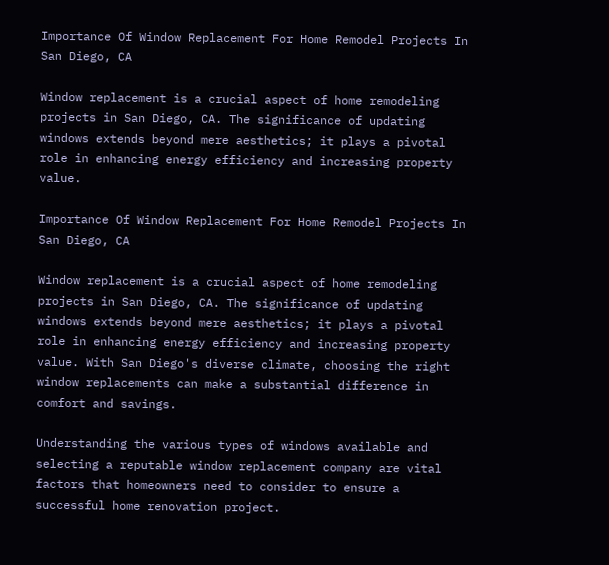Importance Of Window Replacement For Home Remodel Projects In San Diego, CA

Window replacement is a crucial aspect of home remodeling projects in San Diego, CA. The significance of updating windows extends beyond mere aesthetics; it plays a pivotal role in enhancing energy efficiency and increasing property value.

Importance Of Window Replacement For Home Remodel Projects In San Diego, CA

Window replacement is a crucial aspect of home remodeling projects in San Diego, CA. The significance of updating windows extends beyond mere aesthetics; it plays a pivotal role in enhancing energy efficiency and increasing property value. With San Diego's diverse climate, choosing the right window replacements can make a substantial difference in comfort and savings.

Understanding the various types of windows available and selecting a reputable window replacement company are vital factors that homeowners need to consider to ensure a successful home renovation project.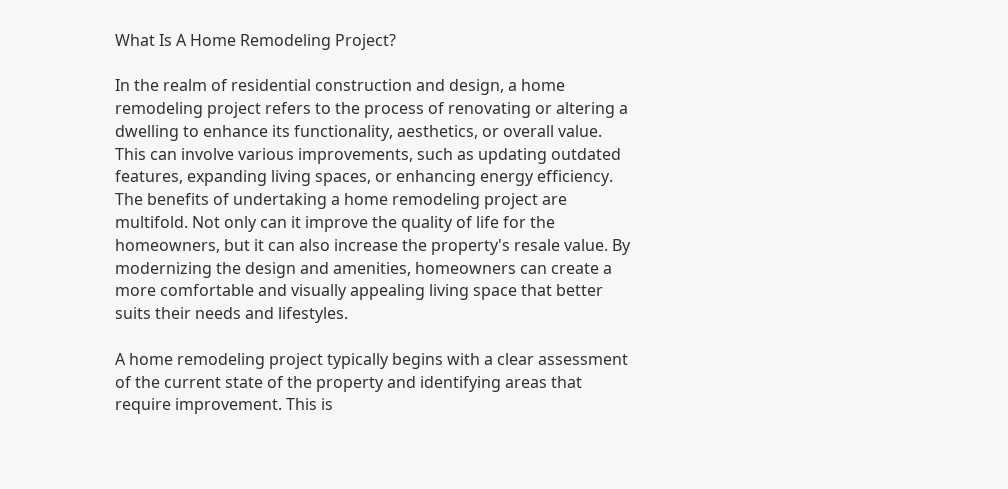What Is A Home Remodeling Project?

In the realm of residential construction and design, a home remodeling project refers to the process of renovating or altering a dwelling to enhance its functionality, aesthetics, or overall value. This can involve various improvements, such as updating outdated features, expanding living spaces, or enhancing energy efficiency. The benefits of undertaking a home remodeling project are multifold. Not only can it improve the quality of life for the homeowners, but it can also increase the property's resale value. By modernizing the design and amenities, homeowners can create a more comfortable and visually appealing living space that better suits their needs and lifestyles.

A home remodeling project typically begins with a clear assessment of the current state of the property and identifying areas that require improvement. This is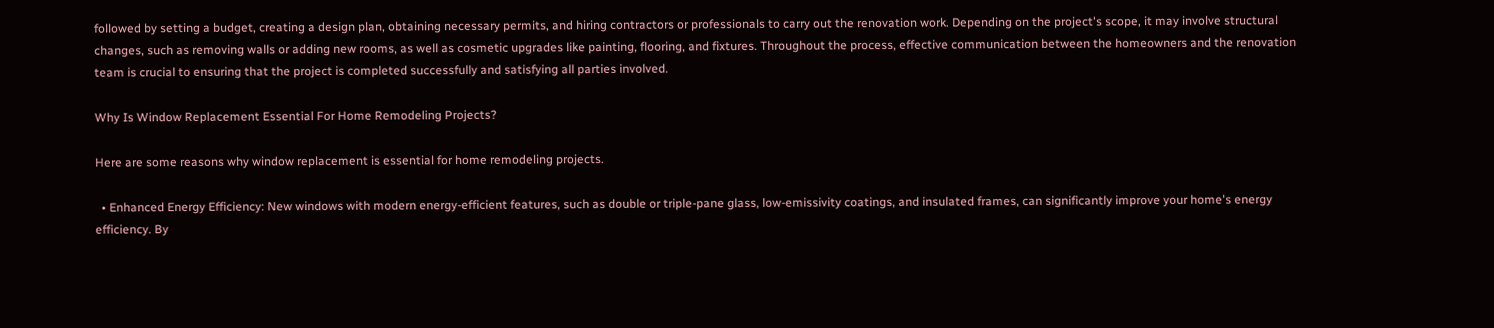followed by setting a budget, creating a design plan, obtaining necessary permits, and hiring contractors or professionals to carry out the renovation work. Depending on the project's scope, it may involve structural changes, such as removing walls or adding new rooms, as well as cosmetic upgrades like painting, flooring, and fixtures. Throughout the process, effective communication between the homeowners and the renovation team is crucial to ensuring that the project is completed successfully and satisfying all parties involved.

Why Is Window Replacement Essential For Home Remodeling Projects?

Here are some reasons why window replacement is essential for home remodeling projects.

  • Enhanced Energy Efficiency: New windows with modern energy-efficient features, such as double or triple-pane glass, low-emissivity coatings, and insulated frames, can significantly improve your home's energy efficiency. By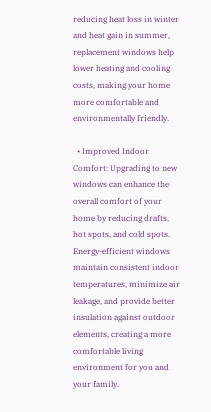reducing heat loss in winter and heat gain in summer, replacement windows help lower heating and cooling costs, making your home more comfortable and environmentally friendly.

  • Improved Indoor Comfort: Upgrading to new windows can enhance the overall comfort of your home by reducing drafts, hot spots, and cold spots. Energy-efficient windows maintain consistent indoor temperatures, minimize air leakage, and provide better insulation against outdoor elements, creating a more comfortable living environment for you and your family.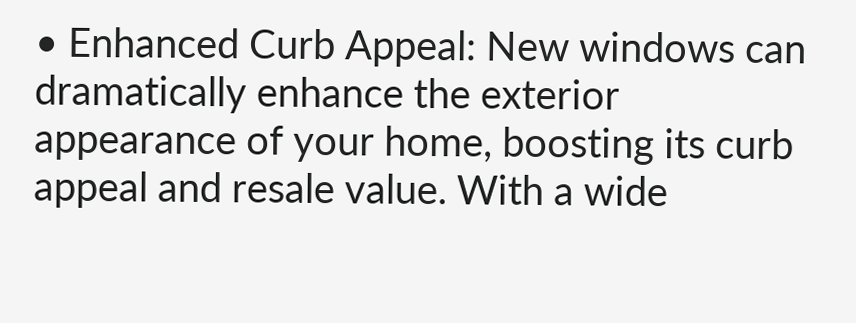• Enhanced Curb Appeal: New windows can dramatically enhance the exterior appearance of your home, boosting its curb appeal and resale value. With a wide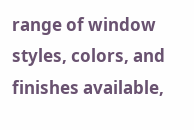range of window styles, colors, and finishes available,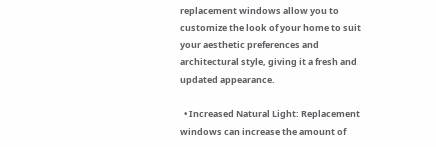replacement windows allow you to customize the look of your home to suit your aesthetic preferences and architectural style, giving it a fresh and updated appearance.

  • Increased Natural Light: Replacement windows can increase the amount of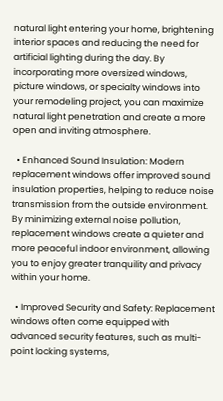natural light entering your home, brightening interior spaces and reducing the need for artificial lighting during the day. By incorporating more oversized windows, picture windows, or specialty windows into your remodeling project, you can maximize natural light penetration and create a more open and inviting atmosphere.

  • Enhanced Sound Insulation: Modern replacement windows offer improved sound insulation properties, helping to reduce noise transmission from the outside environment. By minimizing external noise pollution, replacement windows create a quieter and more peaceful indoor environment, allowing you to enjoy greater tranquility and privacy within your home.

  • Improved Security and Safety: Replacement windows often come equipped with advanced security features, such as multi-point locking systems,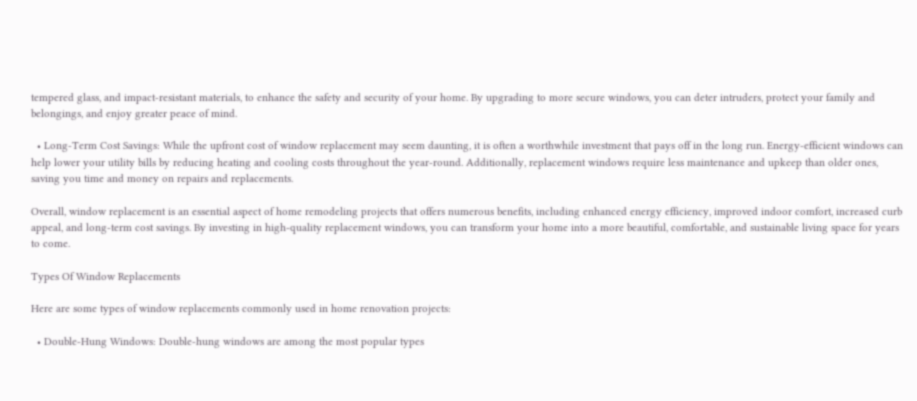tempered glass, and impact-resistant materials, to enhance the safety and security of your home. By upgrading to more secure windows, you can deter intruders, protect your family and belongings, and enjoy greater peace of mind.

  • Long-Term Cost Savings: While the upfront cost of window replacement may seem daunting, it is often a worthwhile investment that pays off in the long run. Energy-efficient windows can help lower your utility bills by reducing heating and cooling costs throughout the year-round. Additionally, replacement windows require less maintenance and upkeep than older ones, saving you time and money on repairs and replacements.

Overall, window replacement is an essential aspect of home remodeling projects that offers numerous benefits, including enhanced energy efficiency, improved indoor comfort, increased curb appeal, and long-term cost savings. By investing in high-quality replacement windows, you can transform your home into a more beautiful, comfortable, and sustainable living space for years to come.

Types Of Window Replacements

Here are some types of window replacements commonly used in home renovation projects:

  • Double-Hung Windows: Double-hung windows are among the most popular types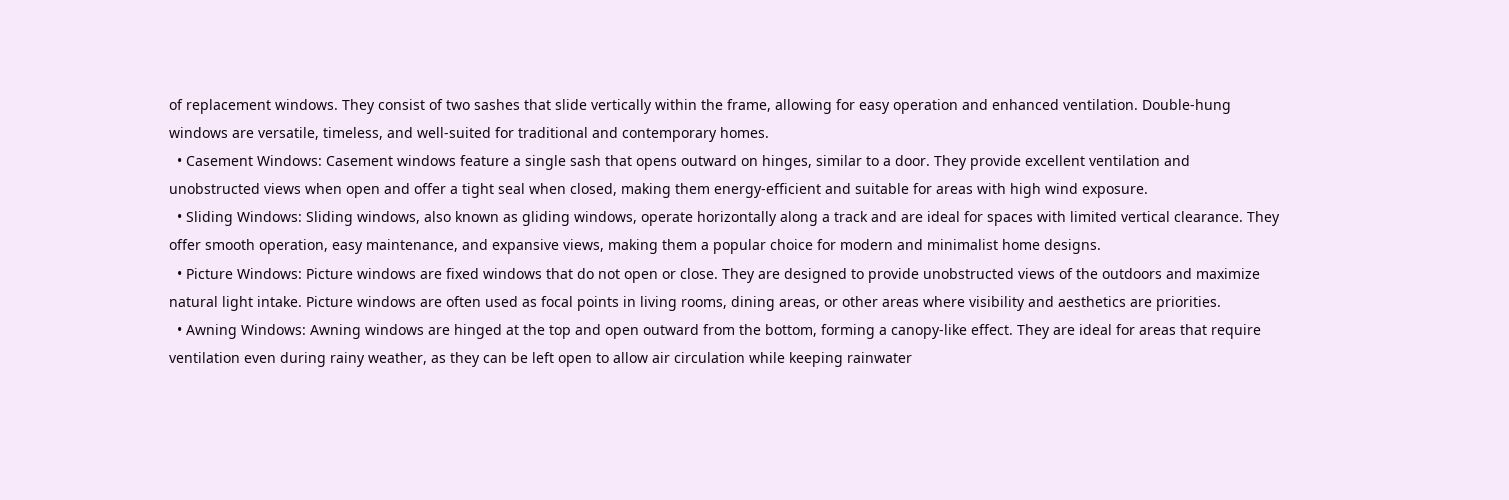of replacement windows. They consist of two sashes that slide vertically within the frame, allowing for easy operation and enhanced ventilation. Double-hung windows are versatile, timeless, and well-suited for traditional and contemporary homes.
  • Casement Windows: Casement windows feature a single sash that opens outward on hinges, similar to a door. They provide excellent ventilation and unobstructed views when open and offer a tight seal when closed, making them energy-efficient and suitable for areas with high wind exposure.
  • Sliding Windows: Sliding windows, also known as gliding windows, operate horizontally along a track and are ideal for spaces with limited vertical clearance. They offer smooth operation, easy maintenance, and expansive views, making them a popular choice for modern and minimalist home designs.
  • Picture Windows: Picture windows are fixed windows that do not open or close. They are designed to provide unobstructed views of the outdoors and maximize natural light intake. Picture windows are often used as focal points in living rooms, dining areas, or other areas where visibility and aesthetics are priorities.
  • Awning Windows: Awning windows are hinged at the top and open outward from the bottom, forming a canopy-like effect. They are ideal for areas that require ventilation even during rainy weather, as they can be left open to allow air circulation while keeping rainwater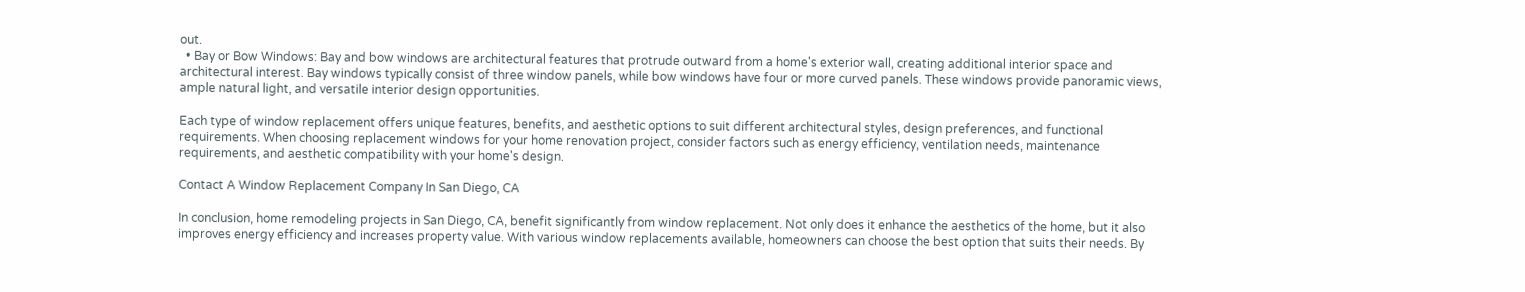out.
  • Bay or Bow Windows: Bay and bow windows are architectural features that protrude outward from a home's exterior wall, creating additional interior space and architectural interest. Bay windows typically consist of three window panels, while bow windows have four or more curved panels. These windows provide panoramic views, ample natural light, and versatile interior design opportunities.

Each type of window replacement offers unique features, benefits, and aesthetic options to suit different architectural styles, design preferences, and functional requirements. When choosing replacement windows for your home renovation project, consider factors such as energy efficiency, ventilation needs, maintenance requirements, and aesthetic compatibility with your home's design.

Contact A Window Replacement Company In San Diego, CA

In conclusion, home remodeling projects in San Diego, CA, benefit significantly from window replacement. Not only does it enhance the aesthetics of the home, but it also improves energy efficiency and increases property value. With various window replacements available, homeowners can choose the best option that suits their needs. By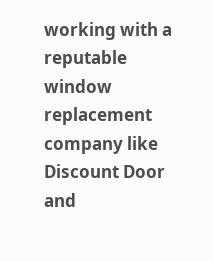working with a reputable window replacement company like Discount Door and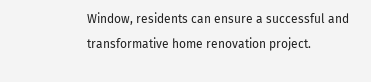Window, residents can ensure a successful and transformative home renovation project.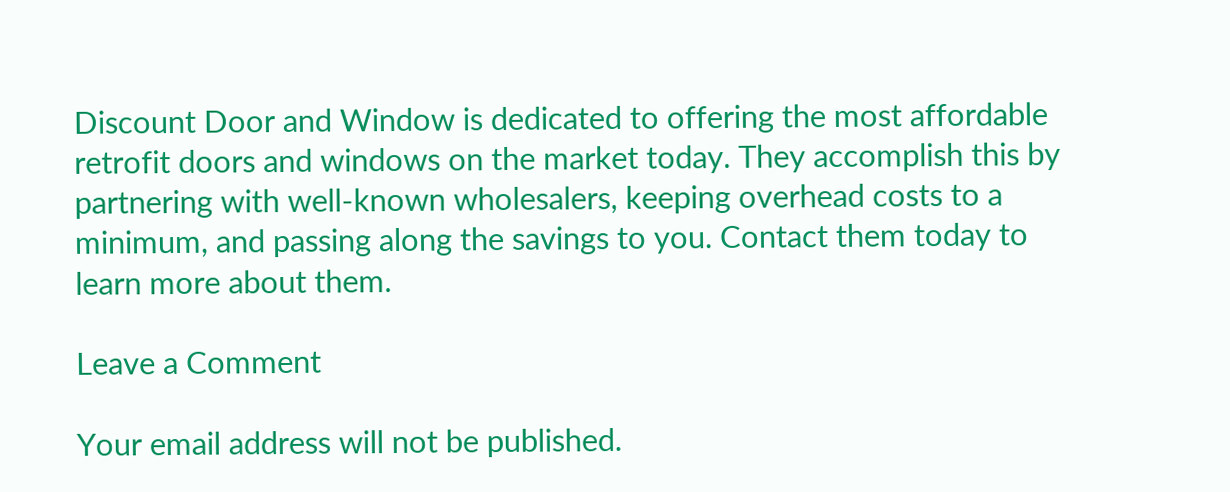Discount Door and Window is dedicated to offering the most affordable retrofit doors and windows on the market today. They accomplish this by partnering with well-known wholesalers, keeping overhead costs to a minimum, and passing along the savings to you. Contact them today to learn more about them.

Leave a Comment

Your email address will not be published.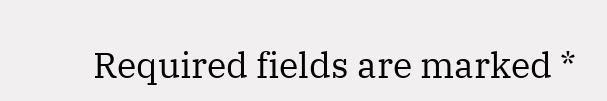Required fields are marked *